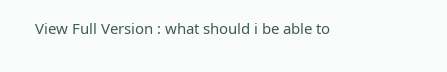View Full Version : what should i be able to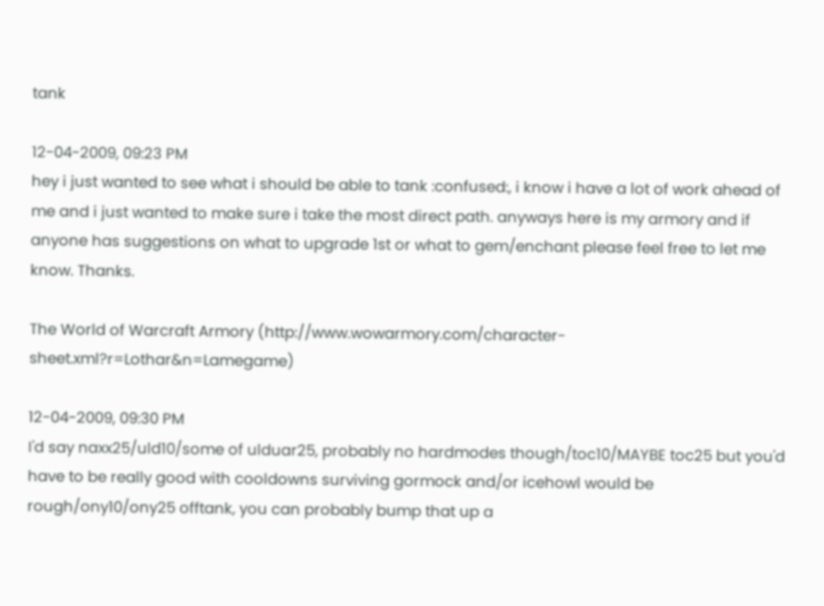tank

12-04-2009, 09:23 PM
hey i just wanted to see what i should be able to tank :confused:, i know i have a lot of work ahead of me and i just wanted to make sure i take the most direct path. anyways here is my armory and if anyone has suggestions on what to upgrade 1st or what to gem/enchant please feel free to let me know. Thanks.

The World of Warcraft Armory (http://www.wowarmory.com/character-sheet.xml?r=Lothar&n=Lamegame)

12-04-2009, 09:30 PM
I'd say naxx25/uld10/some of ulduar25, probably no hardmodes though/toc10/MAYBE toc25 but you'd have to be really good with cooldowns surviving gormock and/or icehowl would be rough/ony10/ony25 offtank, you can probably bump that up a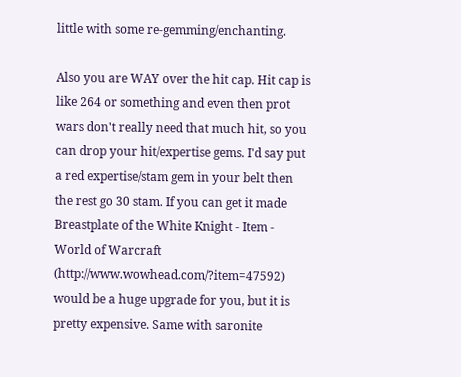little with some re-gemming/enchanting.

Also you are WAY over the hit cap. Hit cap is like 264 or something and even then prot wars don't really need that much hit, so you can drop your hit/expertise gems. I'd say put a red expertise/stam gem in your belt then the rest go 30 stam. If you can get it made Breastplate of the White Knight - Item - World of Warcraft (http://www.wowhead.com/?item=47592) would be a huge upgrade for you, but it is pretty expensive. Same with saronite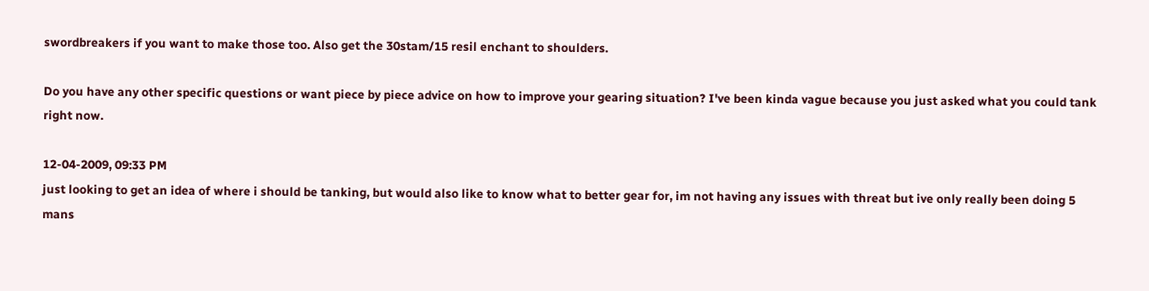swordbreakers if you want to make those too. Also get the 30stam/15 resil enchant to shoulders.

Do you have any other specific questions or want piece by piece advice on how to improve your gearing situation? I've been kinda vague because you just asked what you could tank right now.

12-04-2009, 09:33 PM
just looking to get an idea of where i should be tanking, but would also like to know what to better gear for, im not having any issues with threat but ive only really been doing 5 mans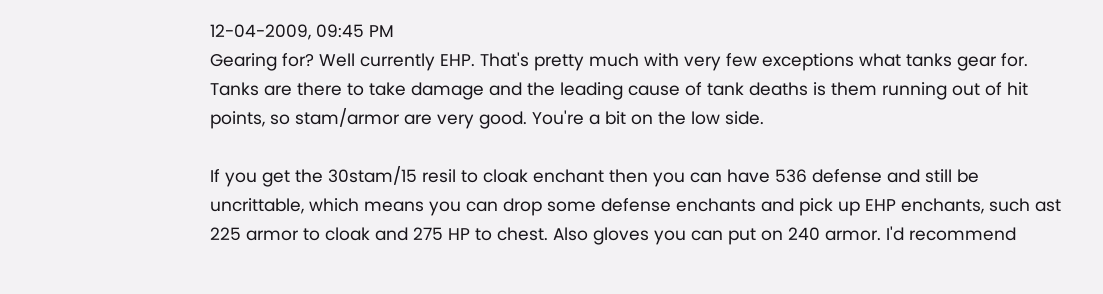12-04-2009, 09:45 PM
Gearing for? Well currently EHP. That's pretty much with very few exceptions what tanks gear for. Tanks are there to take damage and the leading cause of tank deaths is them running out of hit points, so stam/armor are very good. You're a bit on the low side.

If you get the 30stam/15 resil to cloak enchant then you can have 536 defense and still be uncrittable, which means you can drop some defense enchants and pick up EHP enchants, such ast 225 armor to cloak and 275 HP to chest. Also gloves you can put on 240 armor. I'd recommend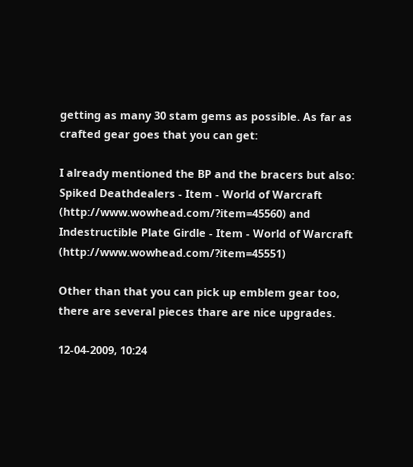getting as many 30 stam gems as possible. As far as crafted gear goes that you can get:

I already mentioned the BP and the bracers but also:
Spiked Deathdealers - Item - World of Warcraft (http://www.wowhead.com/?item=45560) and
Indestructible Plate Girdle - Item - World of Warcraft (http://www.wowhead.com/?item=45551)

Other than that you can pick up emblem gear too, there are several pieces thare are nice upgrades.

12-04-2009, 10:24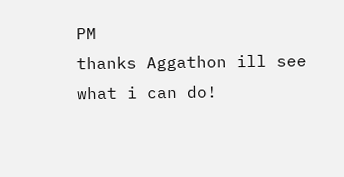PM
thanks Aggathon ill see what i can do!